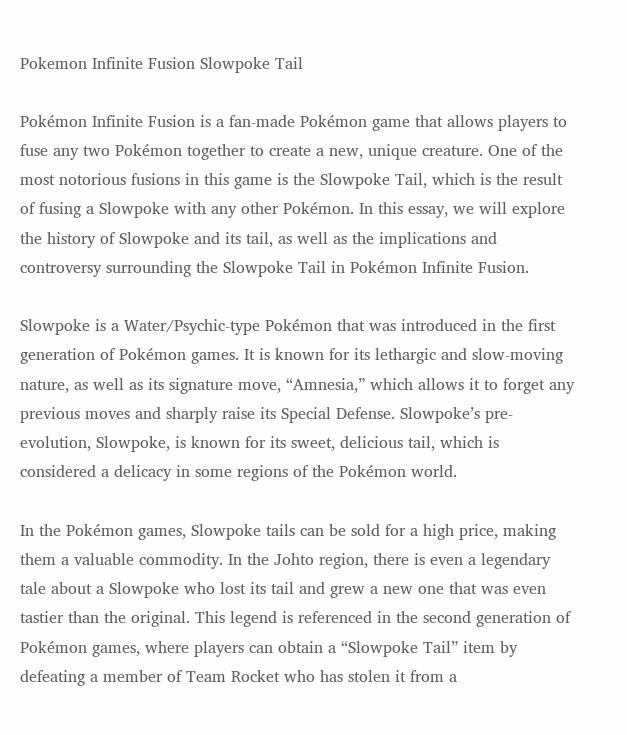Pokemon Infinite Fusion Slowpoke Tail

Pokémon Infinite Fusion is a fan-made Pokémon game that allows players to fuse any two Pokémon together to create a new, unique creature. One of the most notorious fusions in this game is the Slowpoke Tail, which is the result of fusing a Slowpoke with any other Pokémon. In this essay, we will explore the history of Slowpoke and its tail, as well as the implications and controversy surrounding the Slowpoke Tail in Pokémon Infinite Fusion.

Slowpoke is a Water/Psychic-type Pokémon that was introduced in the first generation of Pokémon games. It is known for its lethargic and slow-moving nature, as well as its signature move, “Amnesia,” which allows it to forget any previous moves and sharply raise its Special Defense. Slowpoke’s pre-evolution, Slowpoke, is known for its sweet, delicious tail, which is considered a delicacy in some regions of the Pokémon world.

In the Pokémon games, Slowpoke tails can be sold for a high price, making them a valuable commodity. In the Johto region, there is even a legendary tale about a Slowpoke who lost its tail and grew a new one that was even tastier than the original. This legend is referenced in the second generation of Pokémon games, where players can obtain a “Slowpoke Tail” item by defeating a member of Team Rocket who has stolen it from a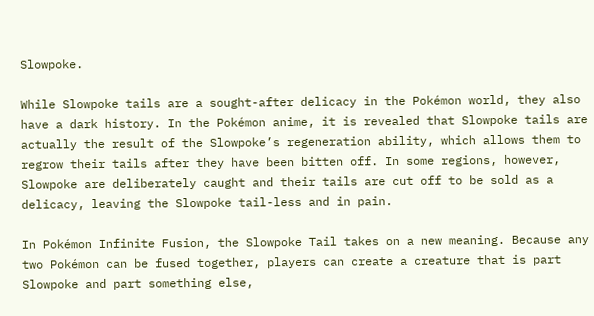Slowpoke.

While Slowpoke tails are a sought-after delicacy in the Pokémon world, they also have a dark history. In the Pokémon anime, it is revealed that Slowpoke tails are actually the result of the Slowpoke’s regeneration ability, which allows them to regrow their tails after they have been bitten off. In some regions, however, Slowpoke are deliberately caught and their tails are cut off to be sold as a delicacy, leaving the Slowpoke tail-less and in pain.

In Pokémon Infinite Fusion, the Slowpoke Tail takes on a new meaning. Because any two Pokémon can be fused together, players can create a creature that is part Slowpoke and part something else,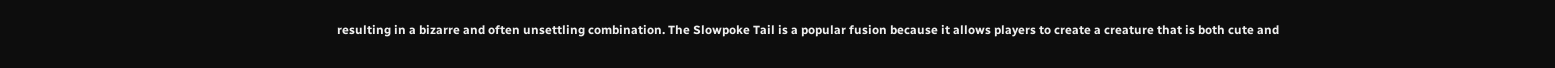resulting in a bizarre and often unsettling combination. The Slowpoke Tail is a popular fusion because it allows players to create a creature that is both cute and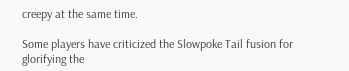creepy at the same time.

Some players have criticized the Slowpoke Tail fusion for glorifying the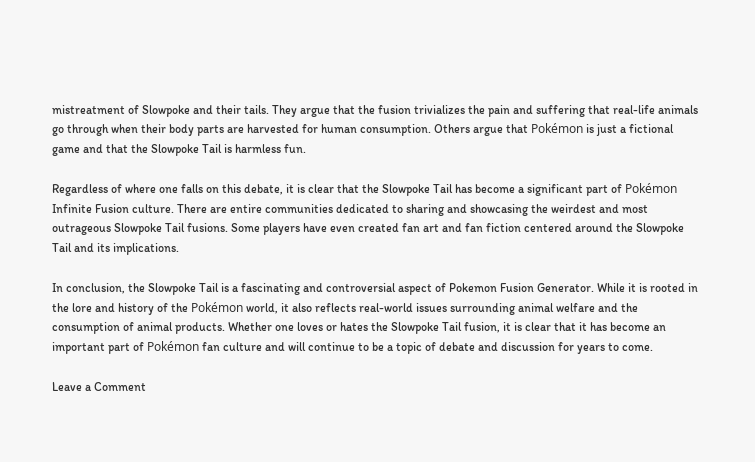mistreatment of Slowpoke and their tails. They argue that the fusion trivializes the pain and suffering that real-life animals go through when their body parts are harvested for human consumption. Others argue that Pokémon is just a fictional game and that the Slowpoke Tail is harmless fun.

Regardless of where one falls on this debate, it is clear that the Slowpoke Tail has become a significant part of Pokémon Infinite Fusion culture. There are entire communities dedicated to sharing and showcasing the weirdest and most outrageous Slowpoke Tail fusions. Some players have even created fan art and fan fiction centered around the Slowpoke Tail and its implications.

In conclusion, the Slowpoke Tail is a fascinating and controversial aspect of Pokemon Fusion Generator. While it is rooted in the lore and history of the Pokémon world, it also reflects real-world issues surrounding animal welfare and the consumption of animal products. Whether one loves or hates the Slowpoke Tail fusion, it is clear that it has become an important part of Pokémon fan culture and will continue to be a topic of debate and discussion for years to come.

Leave a Comment